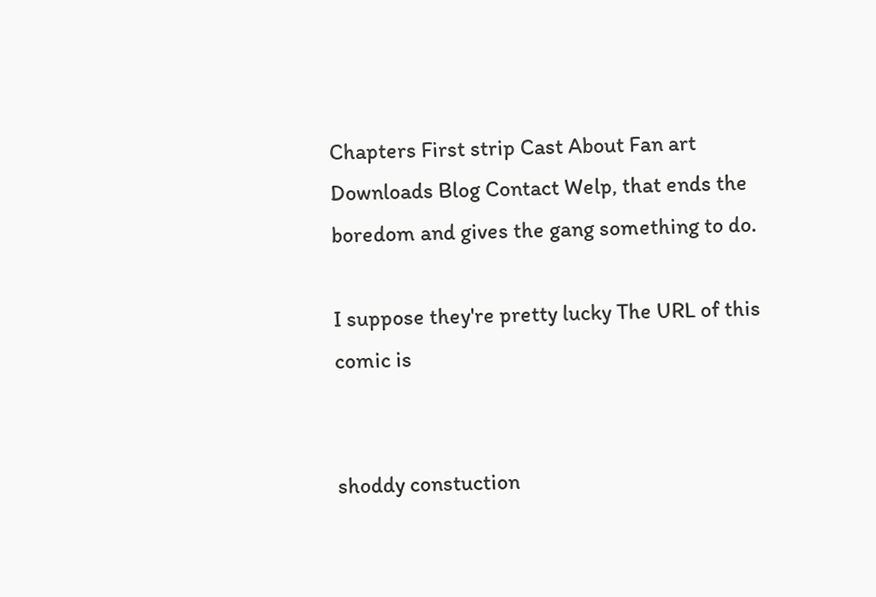Chapters First strip Cast About Fan art Downloads Blog Contact Welp, that ends the boredom and gives the gang something to do.

I suppose they're pretty lucky The URL of this comic is


shoddy constuction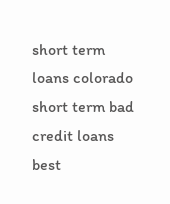short term loans colorado short term bad credit loans best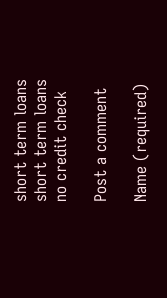short term loans short term loans no credit check

Post a comment

Name (required)